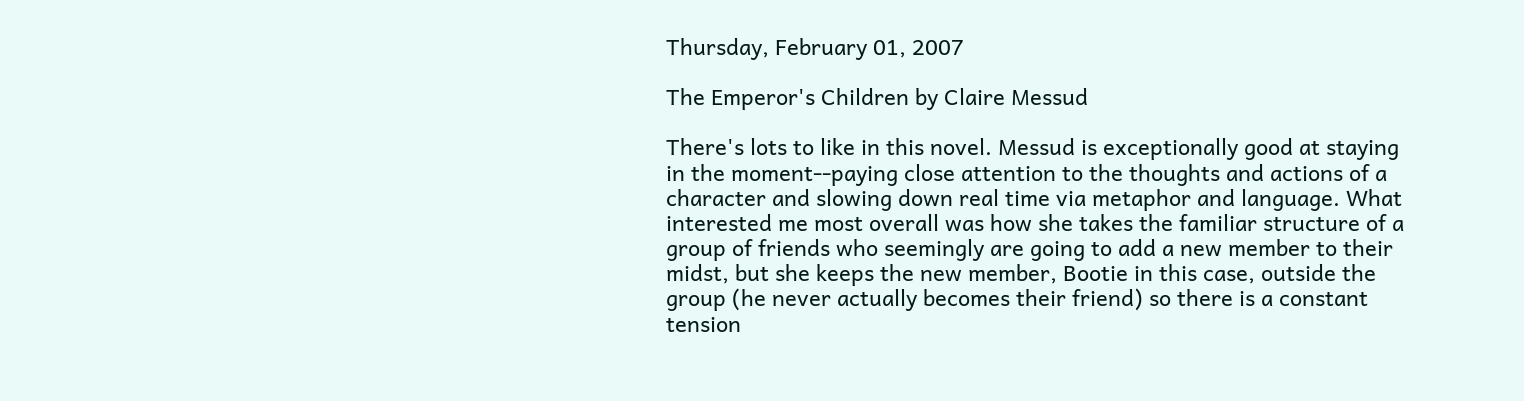Thursday, February 01, 2007

The Emperor's Children by Claire Messud

There's lots to like in this novel. Messud is exceptionally good at staying in the moment--paying close attention to the thoughts and actions of a character and slowing down real time via metaphor and language. What interested me most overall was how she takes the familiar structure of a group of friends who seemingly are going to add a new member to their midst, but she keeps the new member, Bootie in this case, outside the group (he never actually becomes their friend) so there is a constant tension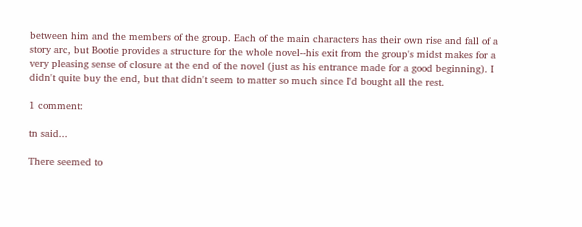between him and the members of the group. Each of the main characters has their own rise and fall of a story arc, but Bootie provides a structure for the whole novel--his exit from the group's midst makes for a very pleasing sense of closure at the end of the novel (just as his entrance made for a good beginning). I didn't quite buy the end, but that didn't seem to matter so much since I'd bought all the rest.

1 comment:

tn said...

There seemed to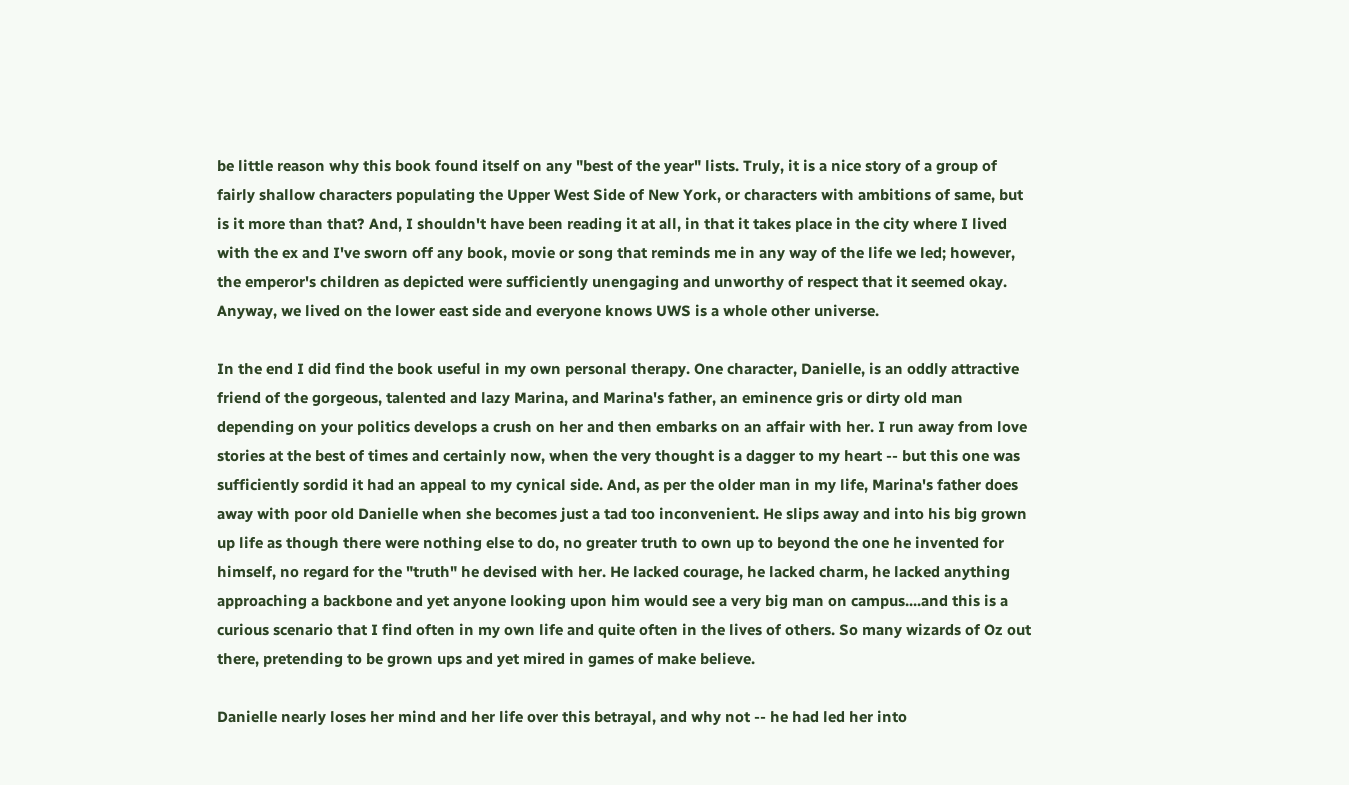be little reason why this book found itself on any "best of the year" lists. Truly, it is a nice story of a group of fairly shallow characters populating the Upper West Side of New York, or characters with ambitions of same, but is it more than that? And, I shouldn't have been reading it at all, in that it takes place in the city where I lived with the ex and I've sworn off any book, movie or song that reminds me in any way of the life we led; however, the emperor's children as depicted were sufficiently unengaging and unworthy of respect that it seemed okay. Anyway, we lived on the lower east side and everyone knows UWS is a whole other universe.

In the end I did find the book useful in my own personal therapy. One character, Danielle, is an oddly attractive friend of the gorgeous, talented and lazy Marina, and Marina's father, an eminence gris or dirty old man depending on your politics develops a crush on her and then embarks on an affair with her. I run away from love stories at the best of times and certainly now, when the very thought is a dagger to my heart -- but this one was sufficiently sordid it had an appeal to my cynical side. And, as per the older man in my life, Marina's father does away with poor old Danielle when she becomes just a tad too inconvenient. He slips away and into his big grown up life as though there were nothing else to do, no greater truth to own up to beyond the one he invented for himself, no regard for the "truth" he devised with her. He lacked courage, he lacked charm, he lacked anything approaching a backbone and yet anyone looking upon him would see a very big man on campus....and this is a curious scenario that I find often in my own life and quite often in the lives of others. So many wizards of Oz out there, pretending to be grown ups and yet mired in games of make believe.

Danielle nearly loses her mind and her life over this betrayal, and why not -- he had led her into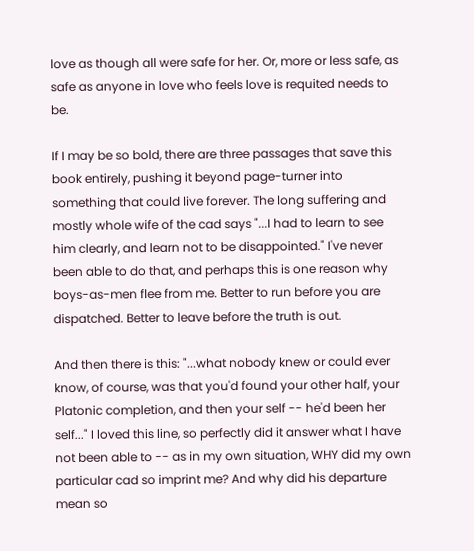love as though all were safe for her. Or, more or less safe, as safe as anyone in love who feels love is requited needs to be.

If I may be so bold, there are three passages that save this book entirely, pushing it beyond page-turner into something that could live forever. The long suffering and mostly whole wife of the cad says "...I had to learn to see him clearly, and learn not to be disappointed." I've never been able to do that, and perhaps this is one reason why boys-as-men flee from me. Better to run before you are dispatched. Better to leave before the truth is out.

And then there is this: "...what nobody knew or could ever know, of course, was that you'd found your other half, your Platonic completion, and then your self -- he'd been her self..." I loved this line, so perfectly did it answer what I have not been able to -- as in my own situation, WHY did my own particular cad so imprint me? And why did his departure mean so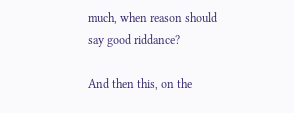much, when reason should say good riddance?

And then this, on the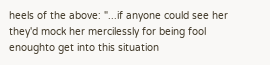heels of the above: "...if anyone could see her they'd mock her mercilessly for being fool enoughto get into this situation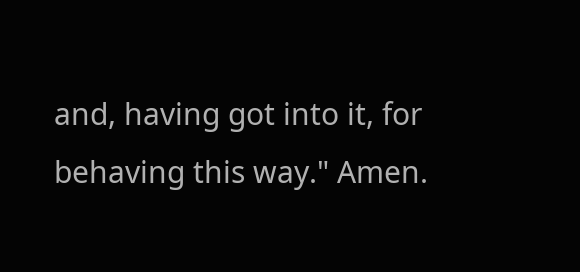and, having got into it, for behaving this way." Amen.